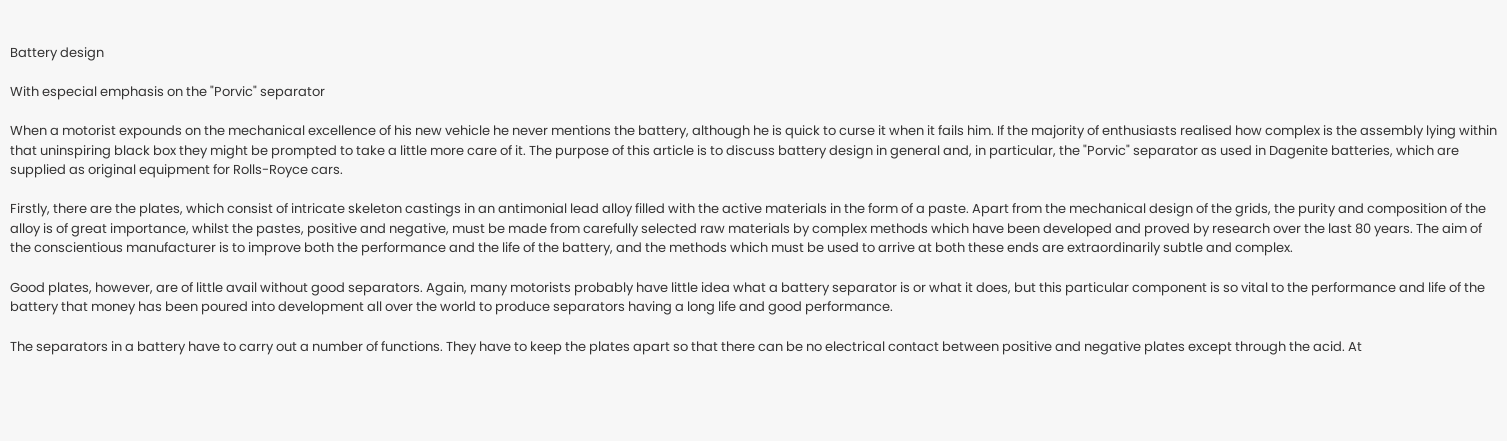Battery design

With especial emphasis on the "Porvic" separator

When a motorist expounds on the mechanical excellence of his new vehicle he never mentions the battery, although he is quick to curse it when it fails him. If the majority of enthusiasts realised how complex is the assembly lying within that uninspiring black box they might be prompted to take a little more care of it. The purpose of this article is to discuss battery design in general and, in particular, the "Porvic" separator as used in Dagenite batteries, which are supplied as original equipment for Rolls-Royce cars.

Firstly, there are the plates, which consist of intricate skeleton castings in an antimonial lead alloy filled with the active materials in the form of a paste. Apart from the mechanical design of the grids, the purity and composition of the alloy is of great importance, whilst the pastes, positive and negative, must be made from carefully selected raw materials by complex methods which have been developed and proved by research over the last 80 years. The aim of the conscientious manufacturer is to improve both the performance and the life of the battery, and the methods which must be used to arrive at both these ends are extraordinarily subtle and complex.

Good plates, however, are of little avail without good separators. Again, many motorists probably have little idea what a battery separator is or what it does, but this particular component is so vital to the performance and life of the battery that money has been poured into development all over the world to produce separators having a long life and good performance.

The separators in a battery have to carry out a number of functions. They have to keep the plates apart so that there can be no electrical contact between positive and negative plates except through the acid. At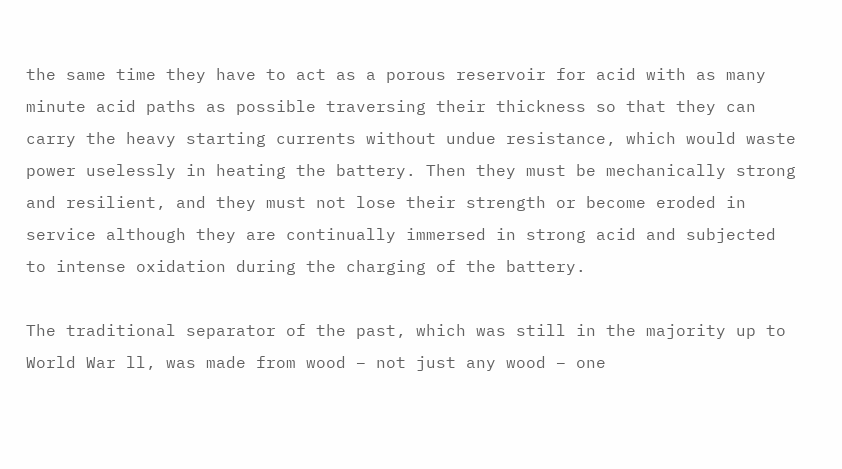the same time they have to act as a porous reservoir for acid with as many minute acid paths as possible traversing their thickness so that they can carry the heavy starting currents without undue resistance, which would waste power uselessly in heating the battery. Then they must be mechanically strong and resilient, and they must not lose their strength or become eroded in service although they are continually immersed in strong acid and subjected to intense oxidation during the charging of the battery.

The traditional separator of the past, which was still in the majority up to World War ll, was made from wood – not just any wood – one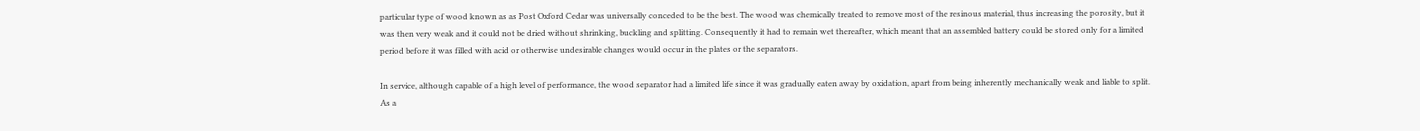particular type of wood known as as Post Oxford Cedar was universally conceded to be the best. The wood was chemically treated to remove most of the resinous material, thus increasing the porosity, but it was then very weak and it could not be dried without shrinking, buckling and splitting. Consequently it had to remain wet thereafter, which meant that an assembled battery could be stored only for a limited period before it was filled with acid or otherwise undesirable changes would occur in the plates or the separators.

In service, although capable of a high level of performance, the wood separator had a limited life since it was gradually eaten away by oxidation, apart from being inherently mechanically weak and liable to split. As a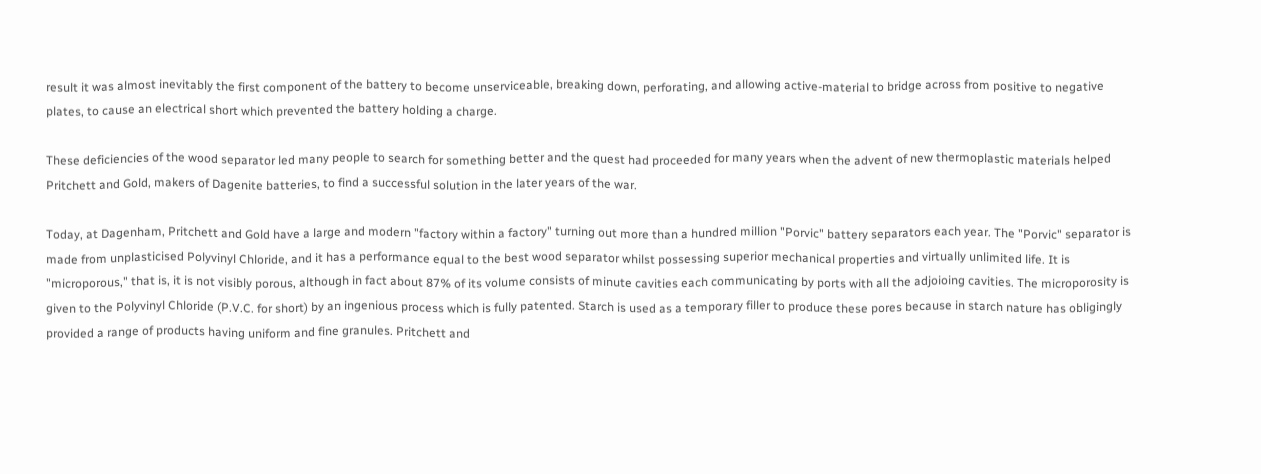result it was almost inevitably the first component of the battery to become unserviceable, breaking down, perforating, and allowing active-material to bridge across from positive to negative plates, to cause an electrical short which prevented the battery holding a charge.

These deficiencies of the wood separator led many people to search for something better and the quest had proceeded for many years when the advent of new thermoplastic materials helped Pritchett and Gold, makers of Dagenite batteries, to find a successful solution in the later years of the war.

Today, at Dagenham, Pritchett and Gold have a large and modern "factory within a factory" turning out more than a hundred million "Porvic" battery separators each year. The "Porvic" separator is made from unplasticised Polyvinyl Chloride, and it has a performance equal to the best wood separator whilst possessing superior mechanical properties and virtually unlimited life. It is "microporous," that is, it is not visibly porous, although in fact about 87% of its volume consists of minute cavities each communicating by ports with all the adjoioing cavities. The microporosity is given to the Polyvinyl Chloride (P.V.C. for short) by an ingenious process which is fully patented. Starch is used as a temporary filler to produce these pores because in starch nature has obligingly provided a range of products having uniform and fine granules. Pritchett and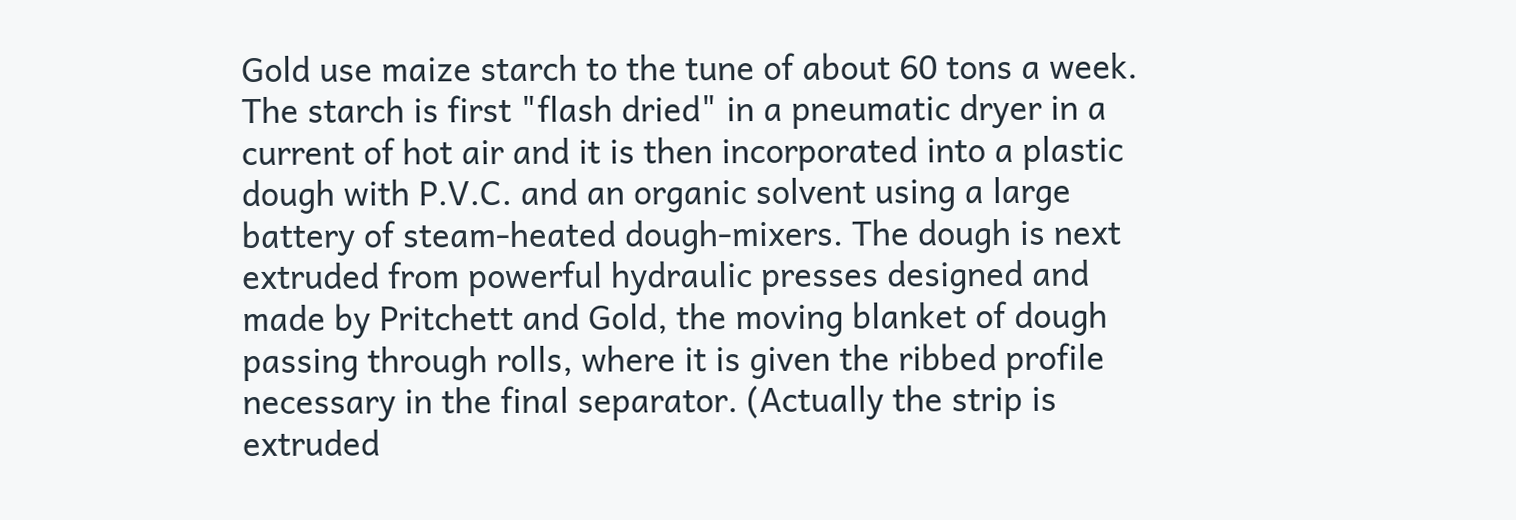Gold use maize starch to the tune of about 60 tons a week. The starch is first "flash dried" in a pneumatic dryer in a current of hot air and it is then incorporated into a plastic dough with P.V.C. and an organic solvent using a large battery of steam-heated dough-mixers. The dough is next extruded from powerful hydraulic presses designed and made by Pritchett and Gold, the moving blanket of dough passing through rolls, where it is given the ribbed profile necessary in the final separator. (Actually the strip is extruded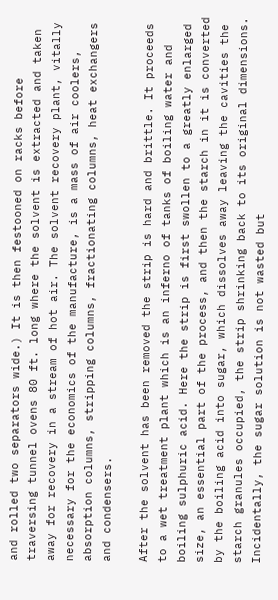and rolled two separators wide.) It is then festooned on racks before traversing tunnel ovens 80 ft. long where the solvent is extracted and taken away for recovery in a stream of hot air. The solvent recovery plant, vitally necessary for the economics of the manufacture, is a mass of air coolers, absorption columns, stripping columns, fractionating columns, heat exchangers and condensers.

After the solvent has been removed the strip is hard and brittle. It proceeds to a wet treatment plant which is an inferno of tanks of boiling water and boiling sulphuric acid. Here the strip is first swollen to a greatly enlarged size, an essential part of the process, and then the starch in it is converted by the boiling acid into sugar, which dissolves away leaving the cavities the starch granules occupied, the strip shrinking back to its original dimensions. Incidentally, the sugar solution is not wasted but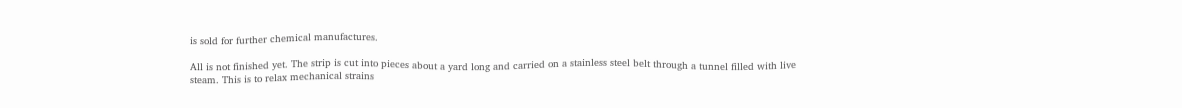is sold for further chemical manufactures.

All is not finished yet. The strip is cut into pieces about a yard long and carried on a stainless steel belt through a tunnel filled with live steam. This is to relax mechanical strains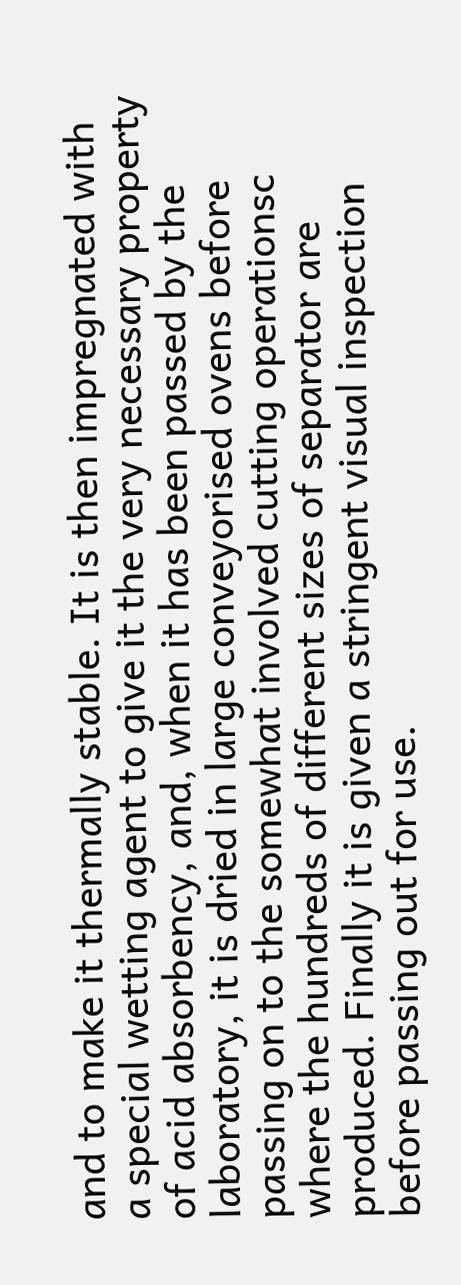and to make it thermally stable. It is then impregnated with a special wetting agent to give it the very necessary property of acid absorbency, and, when it has been passed by the laboratory, it is dried in large conveyorised ovens before passing on to the somewhat involved cutting operationsc where the hundreds of different sizes of separator are produced. Finally it is given a stringent visual inspection before passing out for use.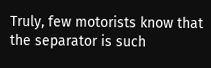Truly, few motorists know that the separator is such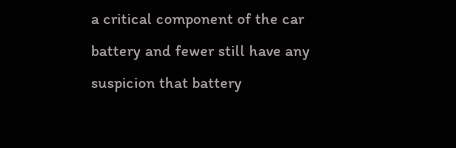a critical component of the car battery and fewer still have any suspicion that battery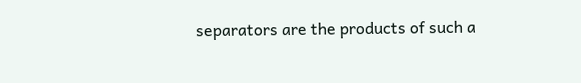separators are the products of such a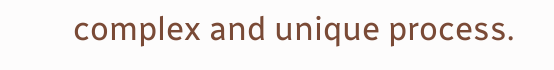complex and unique process.